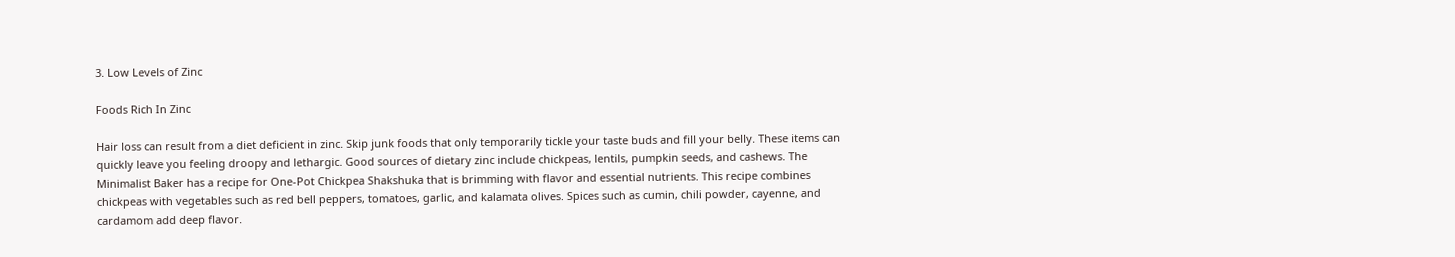3. Low Levels of Zinc

Foods Rich In Zinc

Hair loss can result from a diet deficient in zinc. Skip junk foods that only temporarily tickle your taste buds and fill your belly. These items can quickly leave you feeling droopy and lethargic. Good sources of dietary zinc include chickpeas, lentils, pumpkin seeds, and cashews. The Minimalist Baker has a recipe for One-Pot Chickpea Shakshuka that is brimming with flavor and essential nutrients. This recipe combines chickpeas with vegetables such as red bell peppers, tomatoes, garlic, and kalamata olives. Spices such as cumin, chili powder, cayenne, and cardamom add deep flavor.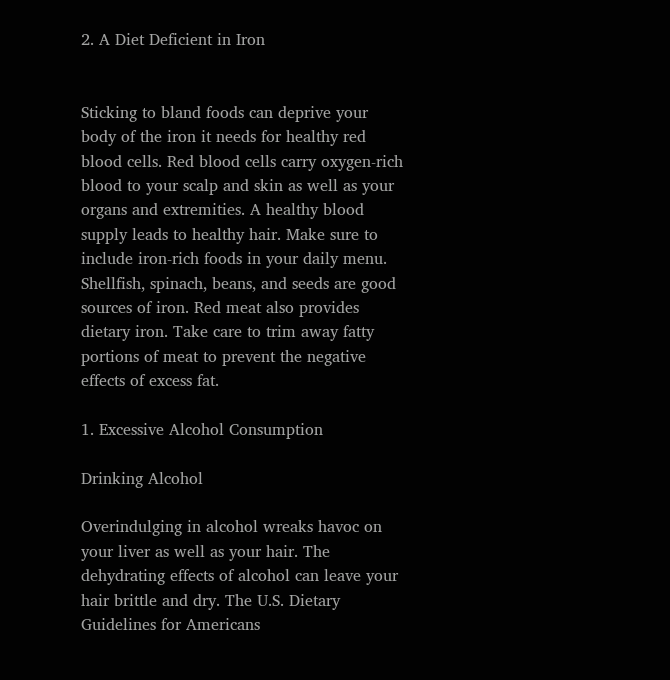2. A Diet Deficient in Iron


Sticking to bland foods can deprive your body of the iron it needs for healthy red blood cells. Red blood cells carry oxygen-rich blood to your scalp and skin as well as your organs and extremities. A healthy blood supply leads to healthy hair. Make sure to include iron-rich foods in your daily menu. Shellfish, spinach, beans, and seeds are good sources of iron. Red meat also provides dietary iron. Take care to trim away fatty portions of meat to prevent the negative effects of excess fat.

1. Excessive Alcohol Consumption

Drinking Alcohol

Overindulging in alcohol wreaks havoc on your liver as well as your hair. The dehydrating effects of alcohol can leave your hair brittle and dry. The U.S. Dietary Guidelines for Americans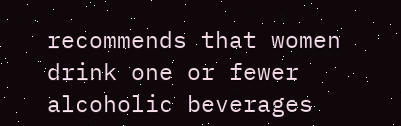recommends that women drink one or fewer alcoholic beverages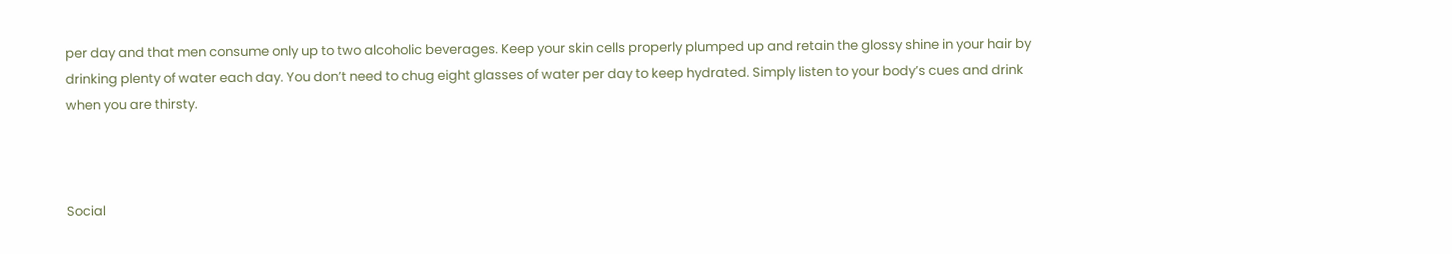per day and that men consume only up to two alcoholic beverages. Keep your skin cells properly plumped up and retain the glossy shine in your hair by drinking plenty of water each day. You don’t need to chug eight glasses of water per day to keep hydrated. Simply listen to your body’s cues and drink when you are thirsty.



Social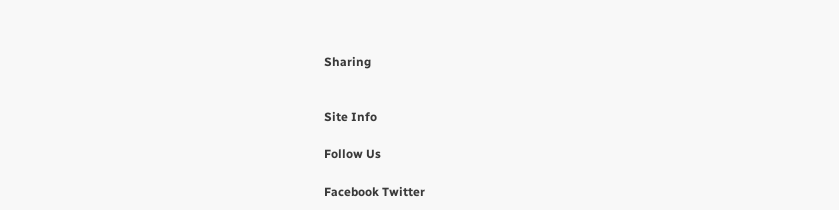Sharing


Site Info

Follow Us

Facebook Twitter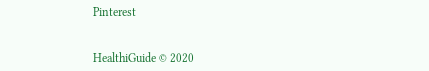Pinterest


HealthiGuide © 2020